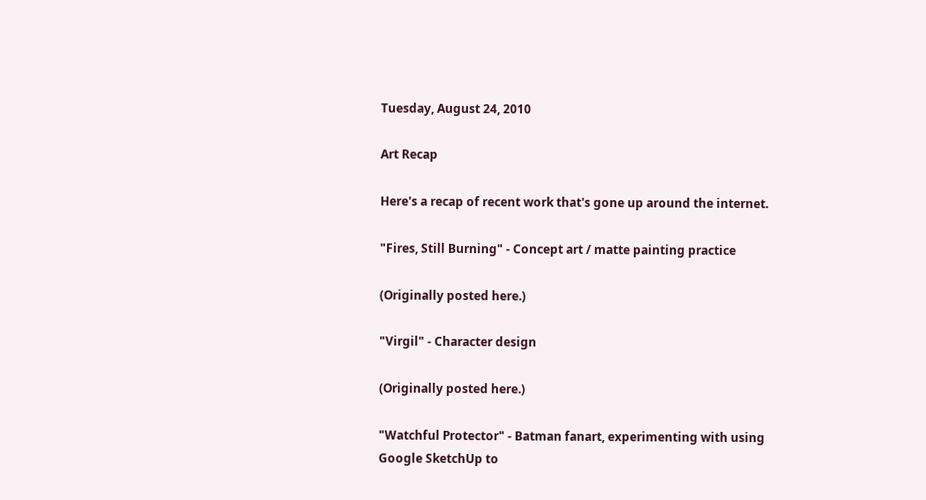Tuesday, August 24, 2010

Art Recap

Here's a recap of recent work that's gone up around the internet.

"Fires, Still Burning" - Concept art / matte painting practice

(Originally posted here.)

"Virgil" - Character design

(Originally posted here.)

"Watchful Protector" - Batman fanart, experimenting with using Google SketchUp to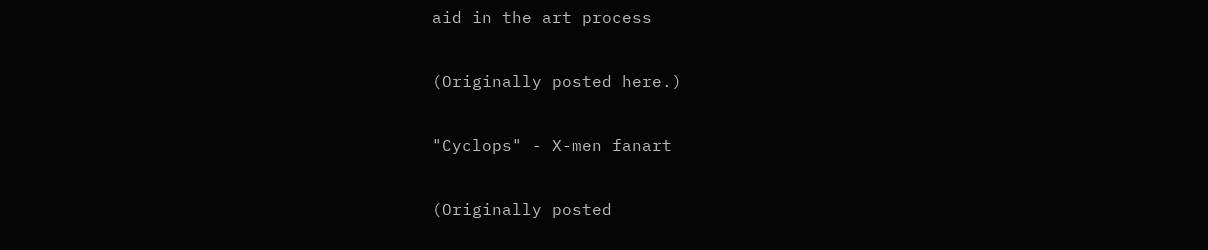aid in the art process

(Originally posted here.)

"Cyclops" - X-men fanart

(Originally posted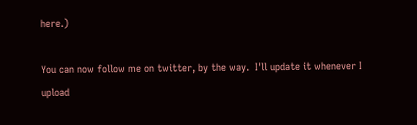here.)

You can now follow me on twitter, by the way.  I'll update it whenever I upload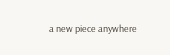a new piece anywhere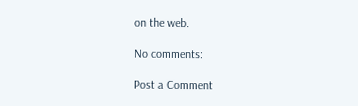on the web.

No comments:

Post a Comment